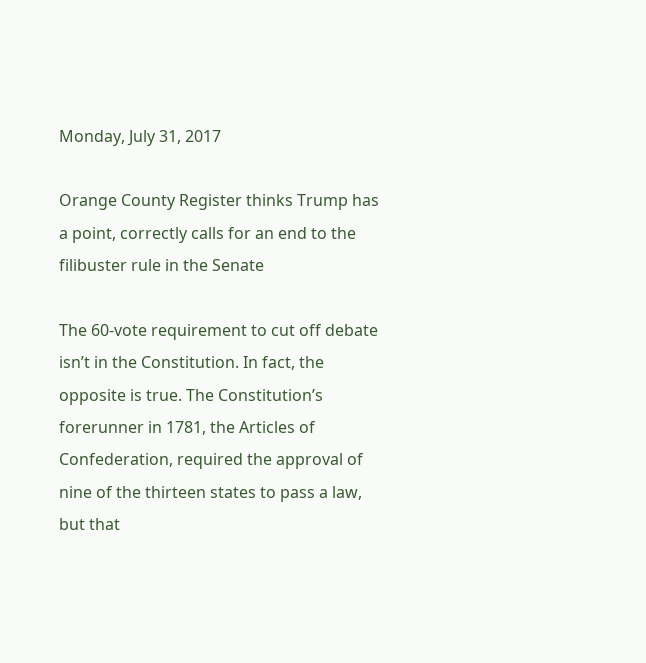Monday, July 31, 2017

Orange County Register thinks Trump has a point, correctly calls for an end to the filibuster rule in the Senate

The 60-vote requirement to cut off debate isn’t in the Constitution. In fact, the opposite is true. The Constitution’s forerunner in 1781, the Articles of Confederation, required the approval of nine of the thirteen states to pass a law, but that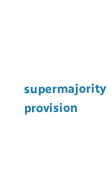supermajority provision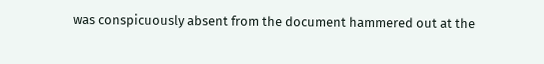was conspicuously absent from the document hammered out at the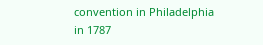convention in Philadelphia in 1787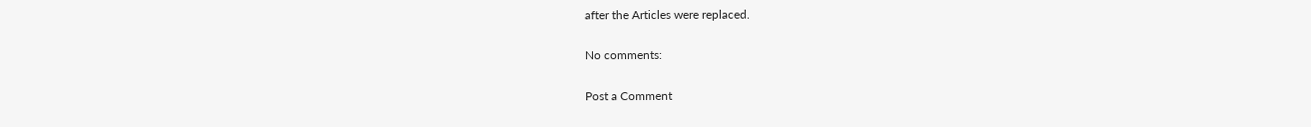after the Articles were replaced.

No comments:

Post a Comment